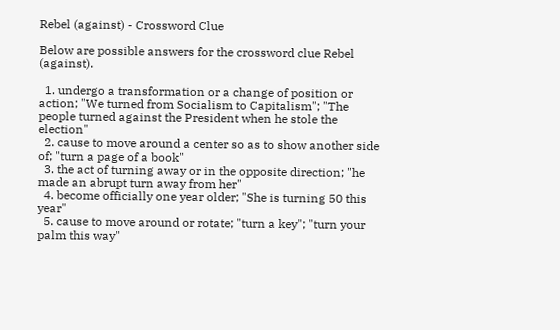Rebel (against) - Crossword Clue

Below are possible answers for the crossword clue Rebel (against).

  1. undergo a transformation or a change of position or action; "We turned from Socialism to Capitalism"; "The people turned against the President when he stole the election"
  2. cause to move around a center so as to show another side of; "turn a page of a book"
  3. the act of turning away or in the opposite direction; "he made an abrupt turn away from her"
  4. become officially one year older; "She is turning 50 this year"
  5. cause to move around or rotate; "turn a key"; "turn your palm this way"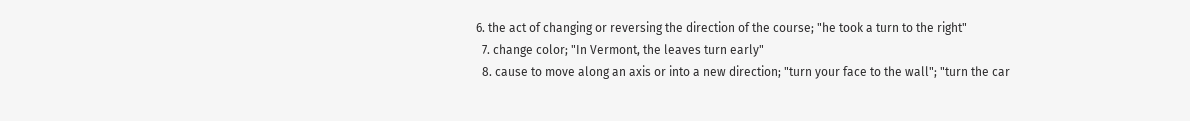6. the act of changing or reversing the direction of the course; "he took a turn to the right"
  7. change color; "In Vermont, the leaves turn early"
  8. cause to move along an axis or into a new direction; "turn your face to the wall"; "turn the car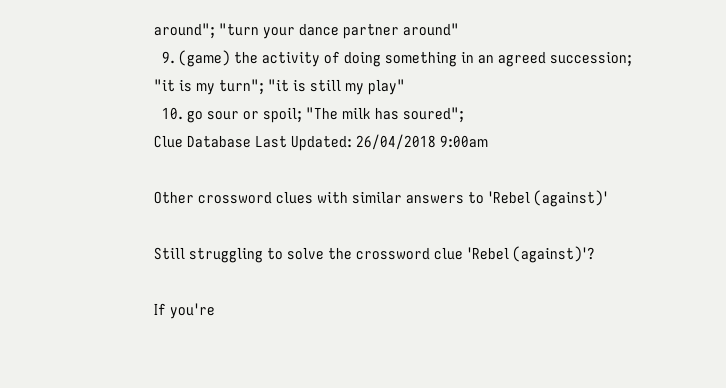around"; "turn your dance partner around"
  9. (game) the activity of doing something in an agreed succession; "it is my turn"; "it is still my play"
  10. go sour or spoil; "The milk has soured";
Clue Database Last Updated: 26/04/2018 9:00am

Other crossword clues with similar answers to 'Rebel (against)'

Still struggling to solve the crossword clue 'Rebel (against)'?

If you're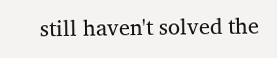still haven't solved the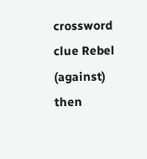crossword clue Rebel (against) then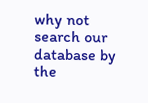why not search our database by the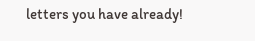letters you have already!